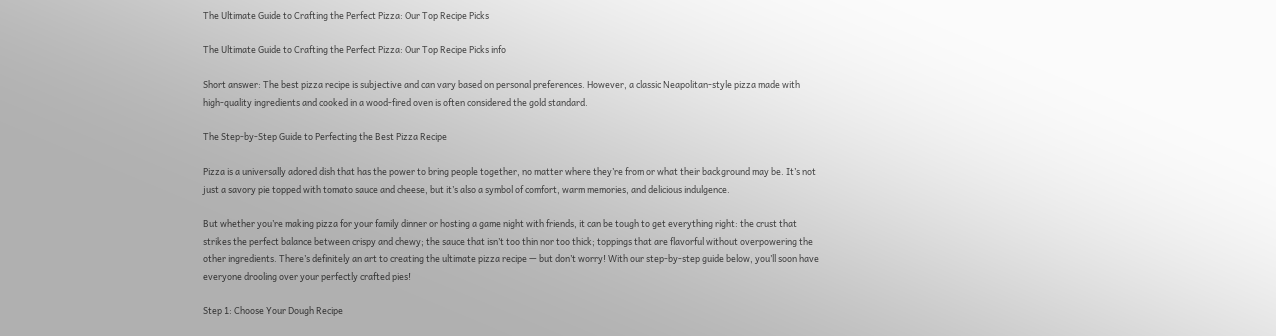The Ultimate Guide to Crafting the Perfect Pizza: Our Top Recipe Picks

The Ultimate Guide to Crafting the Perfect Pizza: Our Top Recipe Picks info

Short answer: The best pizza recipe is subjective and can vary based on personal preferences. However, a classic Neapolitan-style pizza made with high-quality ingredients and cooked in a wood-fired oven is often considered the gold standard.

The Step-by-Step Guide to Perfecting the Best Pizza Recipe

Pizza is a universally adored dish that has the power to bring people together, no matter where they’re from or what their background may be. It’s not just a savory pie topped with tomato sauce and cheese, but it’s also a symbol of comfort, warm memories, and delicious indulgence.

But whether you’re making pizza for your family dinner or hosting a game night with friends, it can be tough to get everything right: the crust that strikes the perfect balance between crispy and chewy; the sauce that isn’t too thin nor too thick; toppings that are flavorful without overpowering the other ingredients. There’s definitely an art to creating the ultimate pizza recipe — but don’t worry! With our step-by-step guide below, you’ll soon have everyone drooling over your perfectly crafted pies!

Step 1: Choose Your Dough Recipe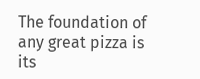The foundation of any great pizza is its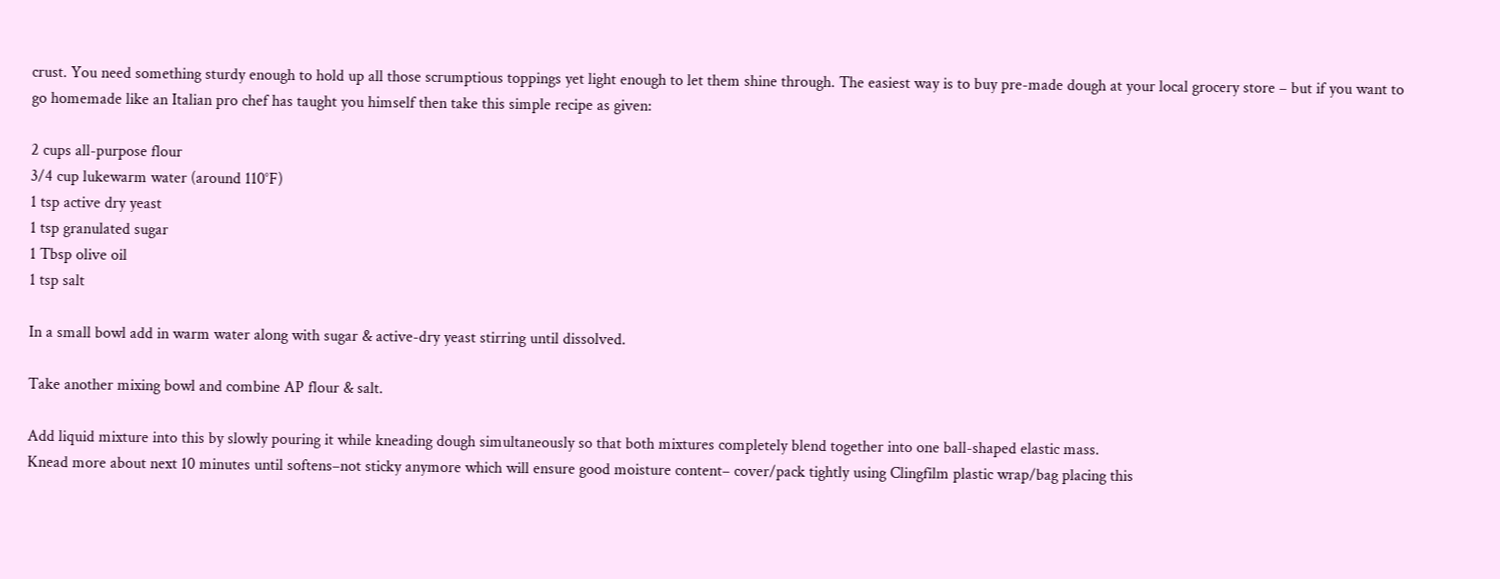crust. You need something sturdy enough to hold up all those scrumptious toppings yet light enough to let them shine through. The easiest way is to buy pre-made dough at your local grocery store – but if you want to go homemade like an Italian pro chef has taught you himself then take this simple recipe as given:

2 cups all-purpose flour
3/4 cup lukewarm water (around 110°F)
1 tsp active dry yeast
1 tsp granulated sugar
1 Tbsp olive oil
1 tsp salt

In a small bowl add in warm water along with sugar & active-dry yeast stirring until dissolved.

Take another mixing bowl and combine AP flour & salt.

Add liquid mixture into this by slowly pouring it while kneading dough simultaneously so that both mixtures completely blend together into one ball-shaped elastic mass.
Knead more about next 10 minutes until softens–not sticky anymore which will ensure good moisture content– cover/pack tightly using Clingfilm plastic wrap/bag placing this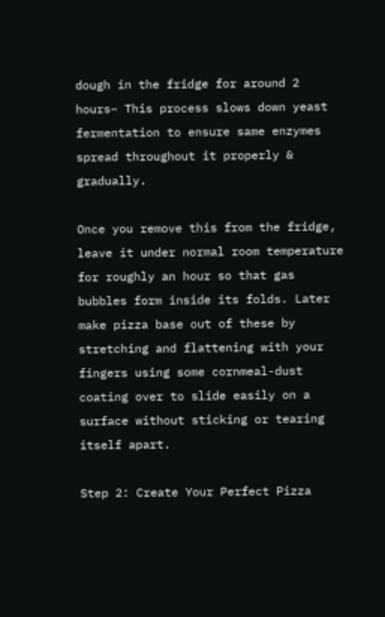dough in the fridge for around 2 hours– This process slows down yeast fermentation to ensure same enzymes spread throughout it properly & gradually.

Once you remove this from the fridge, leave it under normal room temperature for roughly an hour so that gas bubbles form inside its folds. Later make pizza base out of these by stretching and flattening with your fingers using some cornmeal-dust coating over to slide easily on a surface without sticking or tearing itself apart.

Step 2: Create Your Perfect Pizza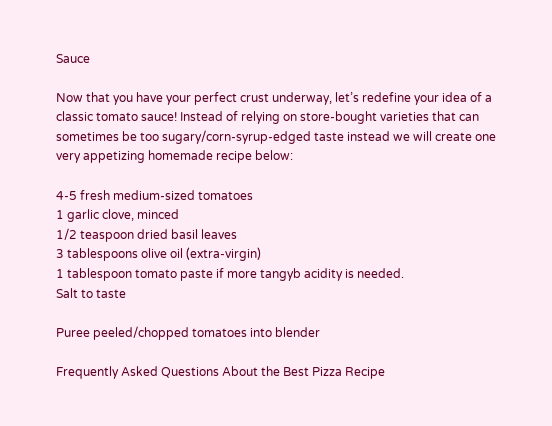Sauce

Now that you have your perfect crust underway, let’s redefine your idea of a classic tomato sauce! Instead of relying on store-bought varieties that can sometimes be too sugary/corn-syrup-edged taste instead we will create one very appetizing homemade recipe below:

4-5 fresh medium-sized tomatoes
1 garlic clove, minced
1/2 teaspoon dried basil leaves
3 tablespoons olive oil (extra-virgin)
1 tablespoon tomato paste if more tangyb acidity is needed.
Salt to taste

Puree peeled/chopped tomatoes into blender

Frequently Asked Questions About the Best Pizza Recipe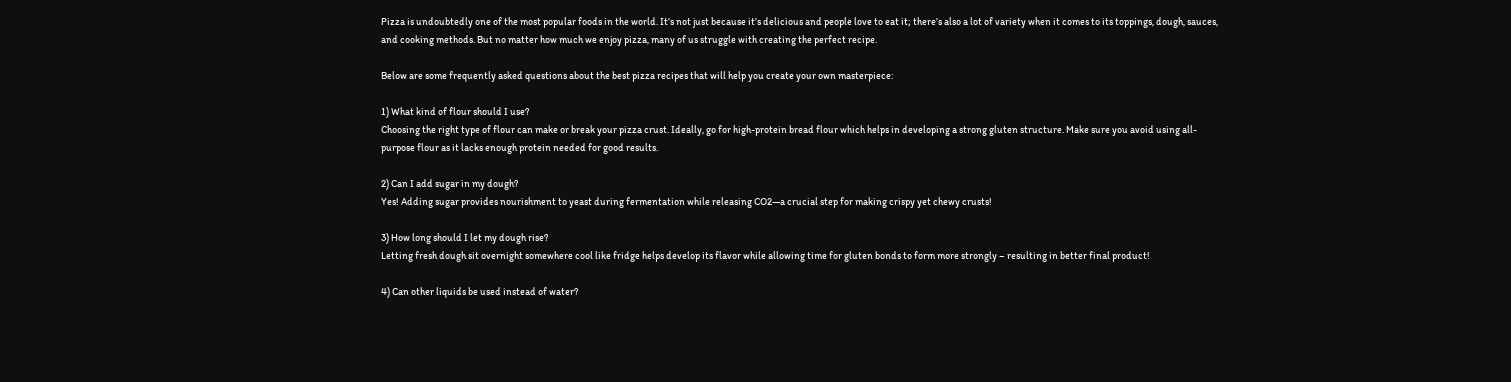Pizza is undoubtedly one of the most popular foods in the world. It’s not just because it’s delicious and people love to eat it; there’s also a lot of variety when it comes to its toppings, dough, sauces, and cooking methods. But no matter how much we enjoy pizza, many of us struggle with creating the perfect recipe.

Below are some frequently asked questions about the best pizza recipes that will help you create your own masterpiece:

1) What kind of flour should I use?
Choosing the right type of flour can make or break your pizza crust. Ideally, go for high-protein bread flour which helps in developing a strong gluten structure. Make sure you avoid using all-purpose flour as it lacks enough protein needed for good results.

2) Can I add sugar in my dough?
Yes! Adding sugar provides nourishment to yeast during fermentation while releasing CO2—a crucial step for making crispy yet chewy crusts!

3) How long should I let my dough rise?
Letting fresh dough sit overnight somewhere cool like fridge helps develop its flavor while allowing time for gluten bonds to form more strongly – resulting in better final product!

4) Can other liquids be used instead of water?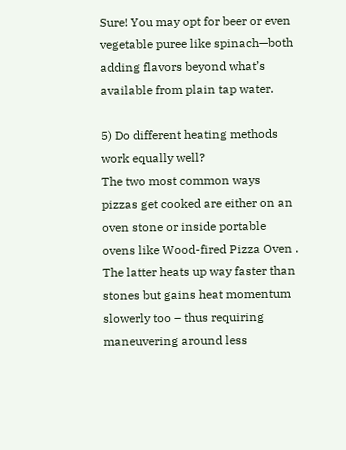Sure! You may opt for beer or even vegetable puree like spinach—both adding flavors beyond what’s available from plain tap water.

5) Do different heating methods work equally well?
The two most common ways pizzas get cooked are either on an oven stone or inside portable ovens like Wood-fired Pizza Oven . The latter heats up way faster than stones but gains heat momentum slowerly too – thus requiring maneuvering around less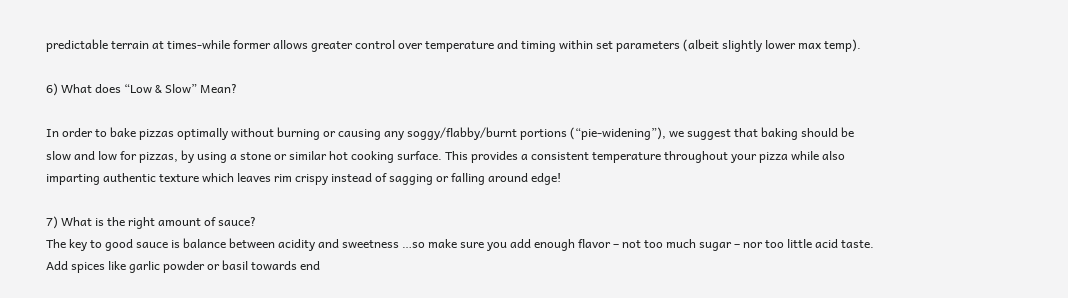predictable terrain at times-while former allows greater control over temperature and timing within set parameters (albeit slightly lower max temp).

6) What does “Low & Slow” Mean?

In order to bake pizzas optimally without burning or causing any soggy/flabby/burnt portions (“pie-widening”), we suggest that baking should be slow and low for pizzas, by using a stone or similar hot cooking surface. This provides a consistent temperature throughout your pizza while also imparting authentic texture which leaves rim crispy instead of sagging or falling around edge!

7) What is the right amount of sauce?
The key to good sauce is balance between acidity and sweetness …so make sure you add enough flavor – not too much sugar – nor too little acid taste. Add spices like garlic powder or basil towards end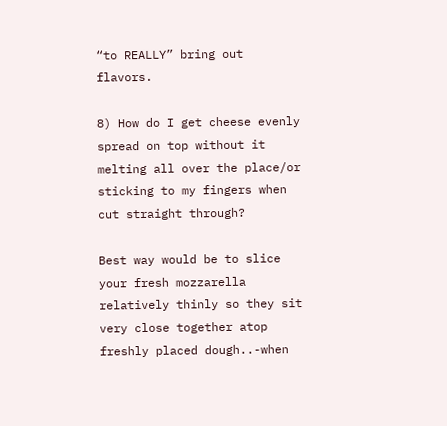“to REALLY” bring out flavors.

8) How do I get cheese evenly spread on top without it melting all over the place/or sticking to my fingers when cut straight through?

Best way would be to slice your fresh mozzarella relatively thinly so they sit very close together atop freshly placed dough..-when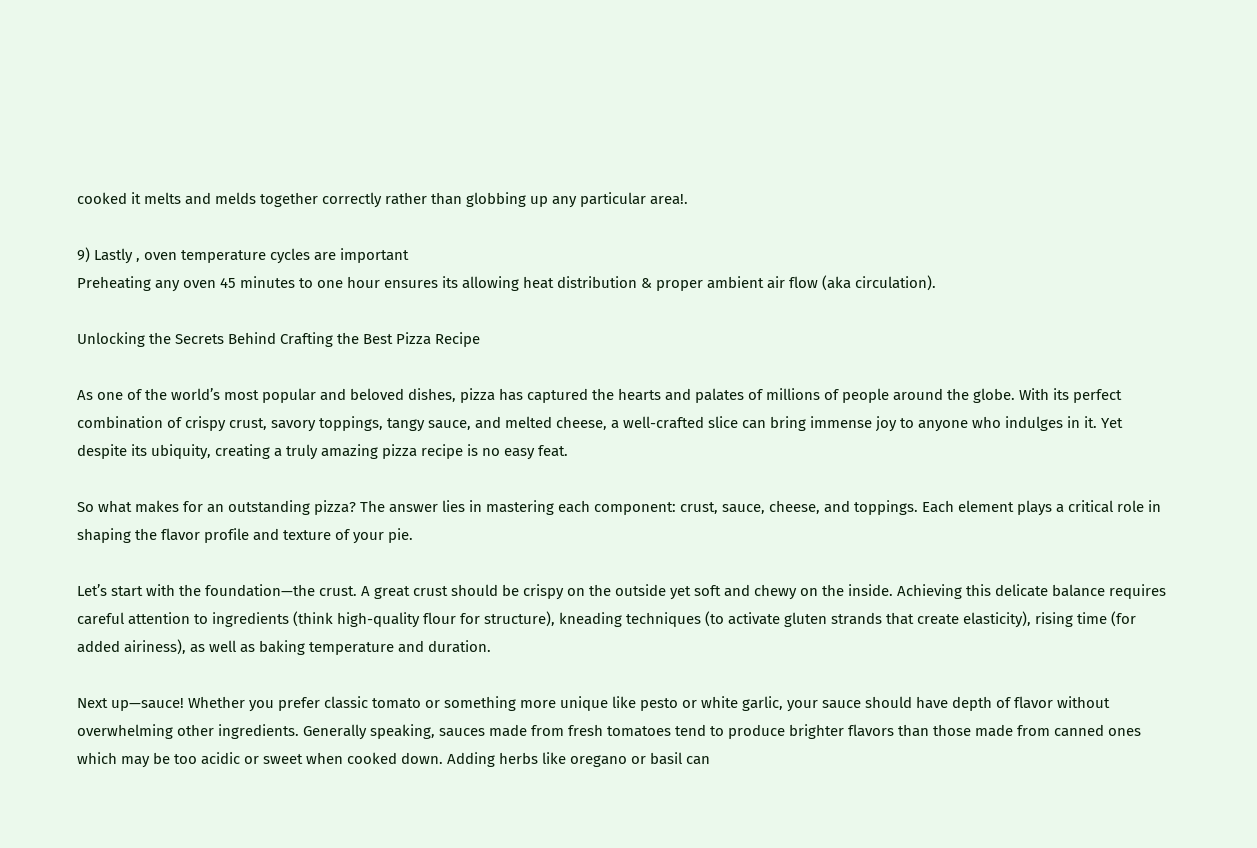cooked it melts and melds together correctly rather than globbing up any particular area!.

9) Lastly , oven temperature cycles are important
Preheating any oven 45 minutes to one hour ensures its allowing heat distribution & proper ambient air flow (aka circulation).

Unlocking the Secrets Behind Crafting the Best Pizza Recipe

As one of the world’s most popular and beloved dishes, pizza has captured the hearts and palates of millions of people around the globe. With its perfect combination of crispy crust, savory toppings, tangy sauce, and melted cheese, a well-crafted slice can bring immense joy to anyone who indulges in it. Yet despite its ubiquity, creating a truly amazing pizza recipe is no easy feat.

So what makes for an outstanding pizza? The answer lies in mastering each component: crust, sauce, cheese, and toppings. Each element plays a critical role in shaping the flavor profile and texture of your pie.

Let’s start with the foundation—the crust. A great crust should be crispy on the outside yet soft and chewy on the inside. Achieving this delicate balance requires careful attention to ingredients (think high-quality flour for structure), kneading techniques (to activate gluten strands that create elasticity), rising time (for added airiness), as well as baking temperature and duration.

Next up—sauce! Whether you prefer classic tomato or something more unique like pesto or white garlic, your sauce should have depth of flavor without overwhelming other ingredients. Generally speaking, sauces made from fresh tomatoes tend to produce brighter flavors than those made from canned ones which may be too acidic or sweet when cooked down. Adding herbs like oregano or basil can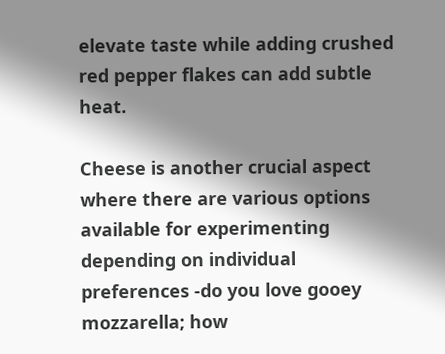elevate taste while adding crushed red pepper flakes can add subtle heat.

Cheese is another crucial aspect where there are various options available for experimenting depending on individual preferences -do you love gooey mozzarella; how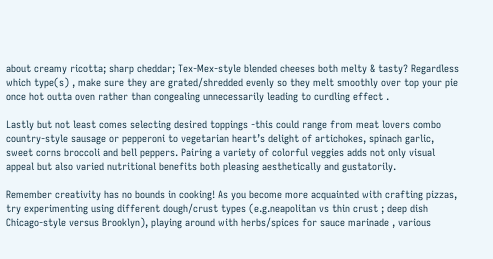about creamy ricotta; sharp cheddar; Tex-Mex-style blended cheeses both melty & tasty? Regardless which type(s) , make sure they are grated/shredded evenly so they melt smoothly over top your pie once hot outta oven rather than congealing unnecessarily leading to curdling effect .

Lastly but not least comes selecting desired toppings -this could range from meat lovers combo country-style sausage or pepperoni to vegetarian heart’s delight of artichokes, spinach garlic, sweet corns broccoli and bell peppers. Pairing a variety of colorful veggies adds not only visual appeal but also varied nutritional benefits both pleasing aesthetically and gustatorily.

Remember creativity has no bounds in cooking! As you become more acquainted with crafting pizzas, try experimenting using different dough/crust types (e.g.neapolitan vs thin crust ; deep dish Chicago-style versus Brooklyn), playing around with herbs/spices for sauce marinade , various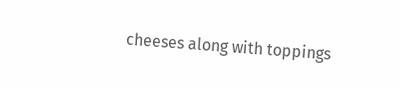cheeses along with toppings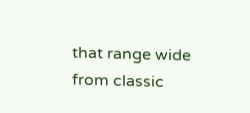that range wide from classic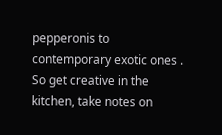pepperonis to contemporary exotic ones . So get creative in the kitchen, take notes on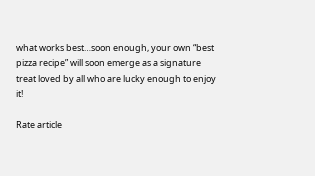what works best…soon enough, your own “best pizza recipe” will soon emerge as a signature treat loved by all who are lucky enough to enjoy it!

Rate article